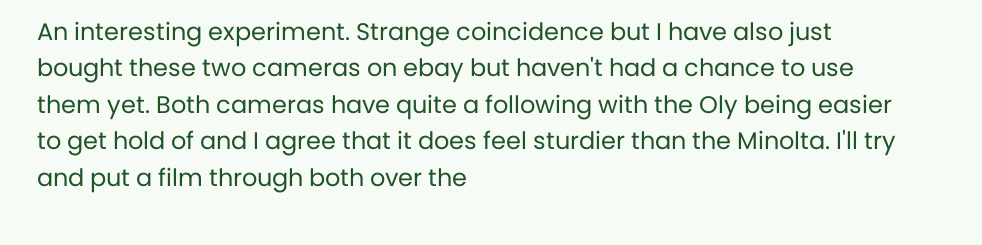An interesting experiment. Strange coincidence but I have also just bought these two cameras on ebay but haven't had a chance to use them yet. Both cameras have quite a following with the Oly being easier to get hold of and I agree that it does feel sturdier than the Minolta. I'll try and put a film through both over the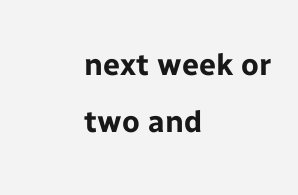next week or two and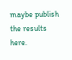maybe publish the results here.